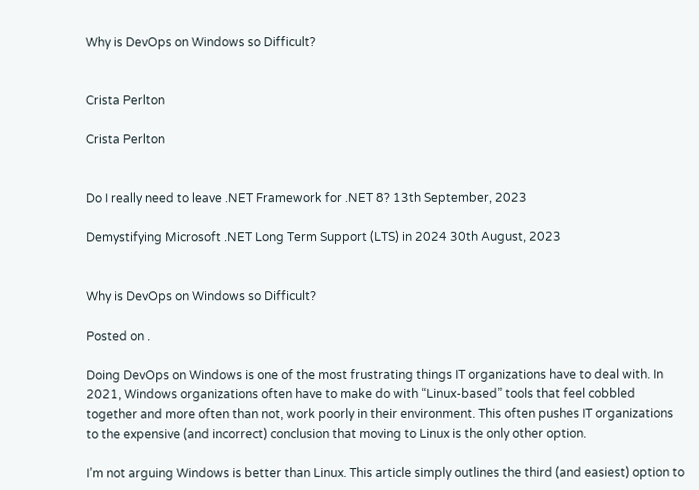Why is DevOps on Windows so Difficult?


Crista Perlton

Crista Perlton


Do I really need to leave .NET Framework for .NET 8? 13th September, 2023

Demystifying Microsoft .NET Long Term Support (LTS) in 2024 30th August, 2023


Why is DevOps on Windows so Difficult?

Posted on .

Doing DevOps on Windows is one of the most frustrating things IT organizations have to deal with. In 2021, Windows organizations often have to make do with “Linux-based” tools that feel cobbled together and more often than not, work poorly in their environment. This often pushes IT organizations to the expensive (and incorrect) conclusion that moving to Linux is the only other option.

I’m not arguing Windows is better than Linux. This article simply outlines the third (and easiest) option to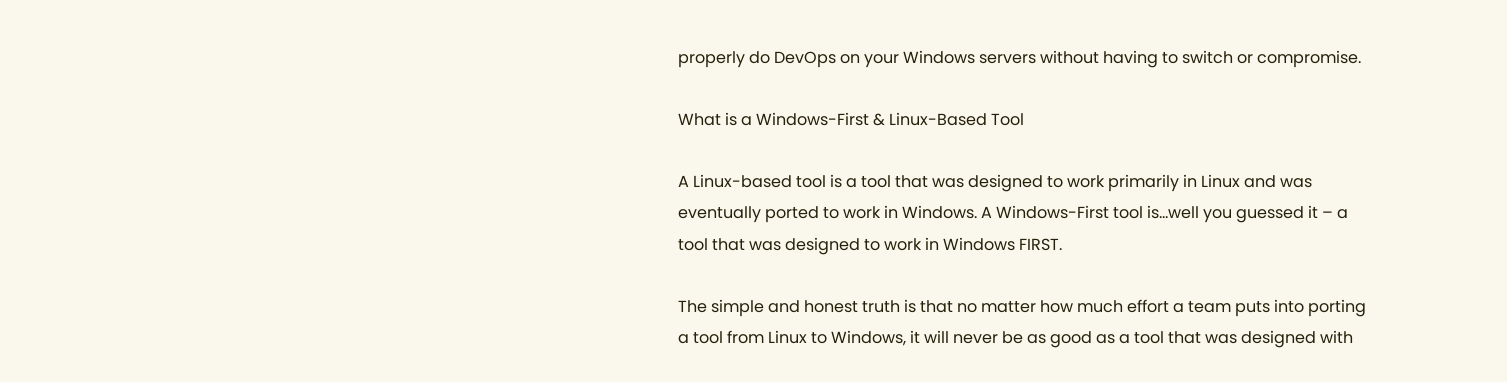properly do DevOps on your Windows servers without having to switch or compromise.

What is a Windows-First & Linux-Based Tool

A Linux-based tool is a tool that was designed to work primarily in Linux and was eventually ported to work in Windows. A Windows-First tool is…well you guessed it – a tool that was designed to work in Windows FIRST.

The simple and honest truth is that no matter how much effort a team puts into porting a tool from Linux to Windows, it will never be as good as a tool that was designed with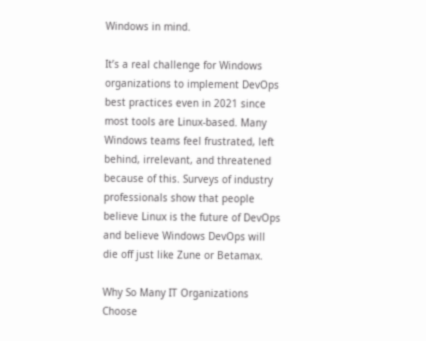Windows in mind.

It’s a real challenge for Windows organizations to implement DevOps best practices even in 2021 since most tools are Linux-based. Many Windows teams feel frustrated, left behind, irrelevant, and threatened because of this. Surveys of industry professionals show that people believe Linux is the future of DevOps and believe Windows DevOps will die off just like Zune or Betamax.

Why So Many IT Organizations Choose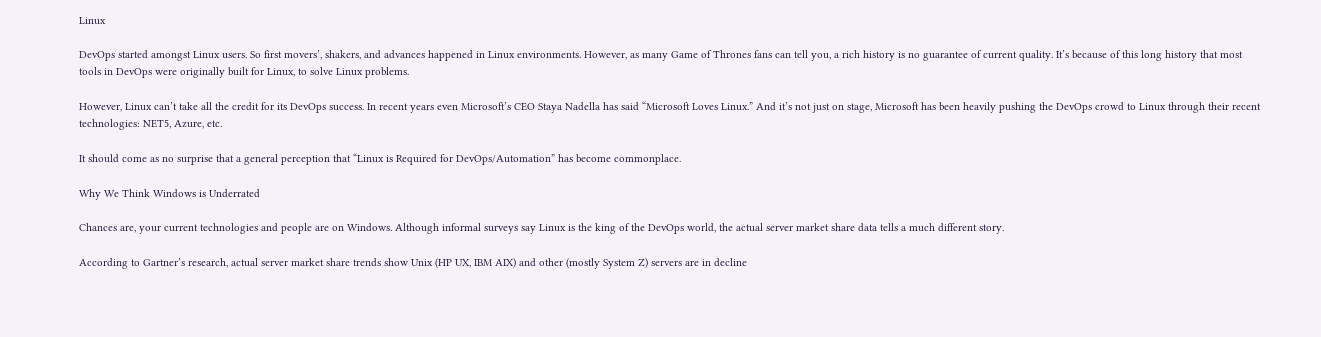Linux

DevOps started amongst Linux users. So first movers’, shakers, and advances happened in Linux environments. However, as many Game of Thrones fans can tell you, a rich history is no guarantee of current quality. It’s because of this long history that most tools in DevOps were originally built for Linux, to solve Linux problems.

However, Linux can’t take all the credit for its DevOps success. In recent years even Microsoft’s CEO Staya Nadella has said “Microsoft Loves Linux.” And it’s not just on stage, Microsoft has been heavily pushing the DevOps crowd to Linux through their recent technologies: NET5, Azure, etc.

It should come as no surprise that a general perception that “Linux is Required for DevOps/Automation” has become commonplace.

Why We Think Windows is Underrated

Chances are, your current technologies and people are on Windows. Although informal surveys say Linux is the king of the DevOps world, the actual server market share data tells a much different story.

According to Gartner’s research, actual server market share trends show Unix (HP UX, IBM AIX) and other (mostly System Z) servers are in decline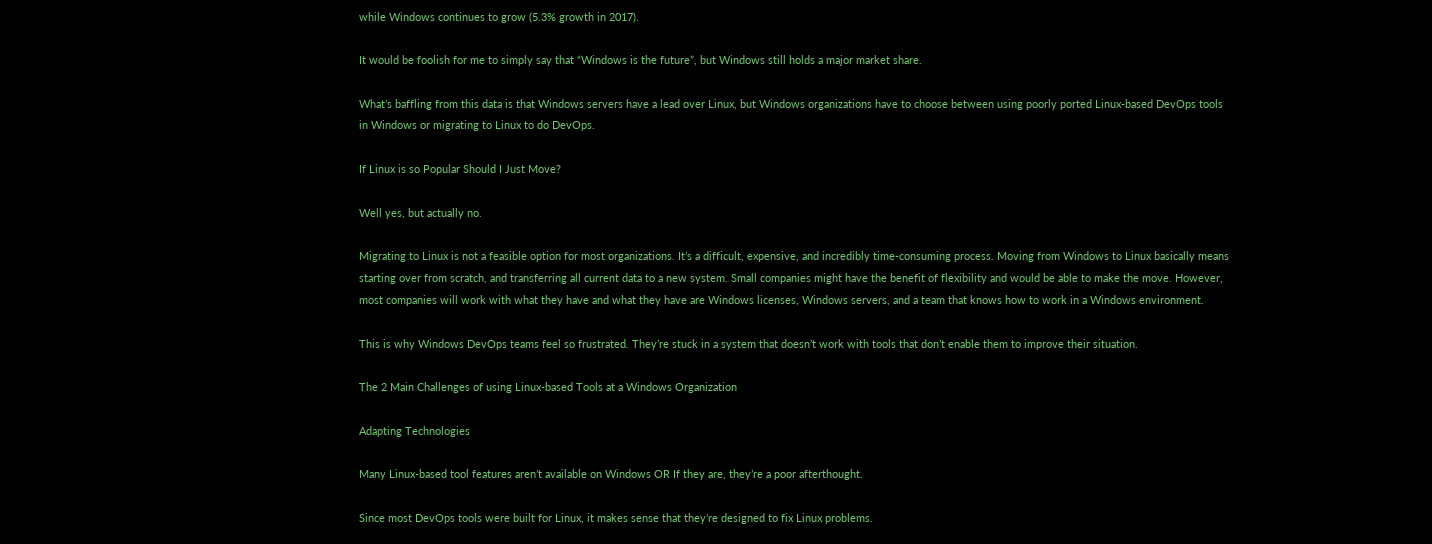while Windows continues to grow (5.3% growth in 2017).

It would be foolish for me to simply say that “Windows is the future”, but Windows still holds a major market share.

What’s baffling from this data is that Windows servers have a lead over Linux, but Windows organizations have to choose between using poorly ported Linux-based DevOps tools in Windows or migrating to Linux to do DevOps.

If Linux is so Popular Should I Just Move?

Well yes, but actually no.

Migrating to Linux is not a feasible option for most organizations. It’s a difficult, expensive, and incredibly time-consuming process. Moving from Windows to Linux basically means starting over from scratch, and transferring all current data to a new system. Small companies might have the benefit of flexibility and would be able to make the move. However, most companies will work with what they have and what they have are Windows licenses, Windows servers, and a team that knows how to work in a Windows environment.

This is why Windows DevOps teams feel so frustrated. They’re stuck in a system that doesn’t work with tools that don’t enable them to improve their situation.

The 2 Main Challenges of using Linux-based Tools at a Windows Organization

Adapting Technologies

Many Linux-based tool features aren’t available on Windows OR If they are, they’re a poor afterthought.

Since most DevOps tools were built for Linux, it makes sense that they’re designed to fix Linux problems.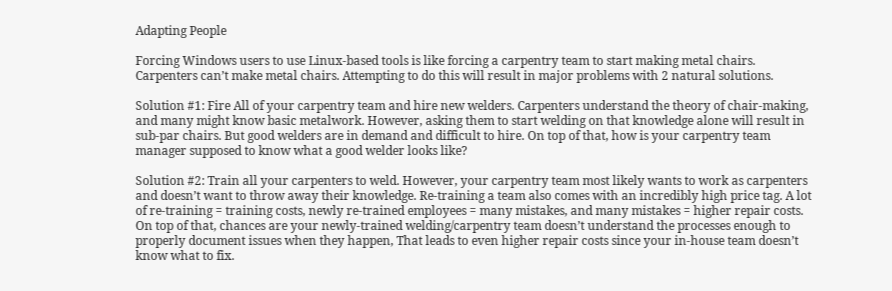Adapting People

Forcing Windows users to use Linux-based tools is like forcing a carpentry team to start making metal chairs. Carpenters can’t make metal chairs. Attempting to do this will result in major problems with 2 natural solutions.

Solution #1: Fire All of your carpentry team and hire new welders. Carpenters understand the theory of chair-making, and many might know basic metalwork. However, asking them to start welding on that knowledge alone will result in sub-par chairs. But good welders are in demand and difficult to hire. On top of that, how is your carpentry team manager supposed to know what a good welder looks like?

Solution #2: Train all your carpenters to weld. However, your carpentry team most likely wants to work as carpenters and doesn’t want to throw away their knowledge. Re-training a team also comes with an incredibly high price tag. A lot of re-training = training costs, newly re-trained employees = many mistakes, and many mistakes = higher repair costs. On top of that, chances are your newly-trained welding/carpentry team doesn’t understand the processes enough to properly document issues when they happen, That leads to even higher repair costs since your in-house team doesn’t know what to fix.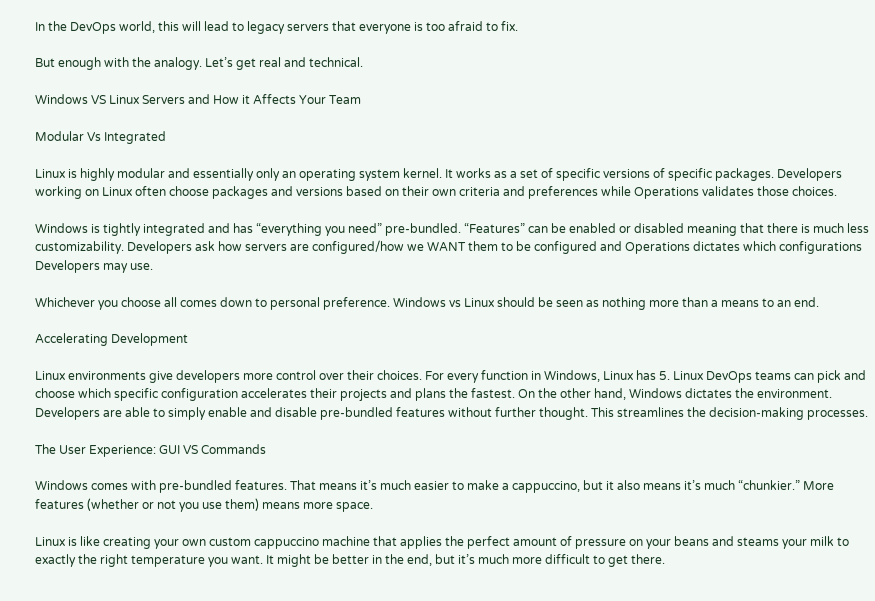In the DevOps world, this will lead to legacy servers that everyone is too afraid to fix.

But enough with the analogy. Let’s get real and technical.

Windows VS Linux Servers and How it Affects Your Team

Modular Vs Integrated

Linux is highly modular and essentially only an operating system kernel. It works as a set of specific versions of specific packages. Developers working on Linux often choose packages and versions based on their own criteria and preferences while Operations validates those choices.

Windows is tightly integrated and has “everything you need” pre-bundled. “Features” can be enabled or disabled meaning that there is much less customizability. Developers ask how servers are configured/how we WANT them to be configured and Operations dictates which configurations Developers may use.

Whichever you choose all comes down to personal preference. Windows vs Linux should be seen as nothing more than a means to an end.

Accelerating Development

Linux environments give developers more control over their choices. For every function in Windows, Linux has 5. Linux DevOps teams can pick and choose which specific configuration accelerates their projects and plans the fastest. On the other hand, Windows dictates the environment. Developers are able to simply enable and disable pre-bundled features without further thought. This streamlines the decision-making processes.

The User Experience: GUI VS Commands

Windows comes with pre-bundled features. That means it’s much easier to make a cappuccino, but it also means it’s much “chunkier.” More features (whether or not you use them) means more space.

Linux is like creating your own custom cappuccino machine that applies the perfect amount of pressure on your beans and steams your milk to exactly the right temperature you want. It might be better in the end, but it’s much more difficult to get there.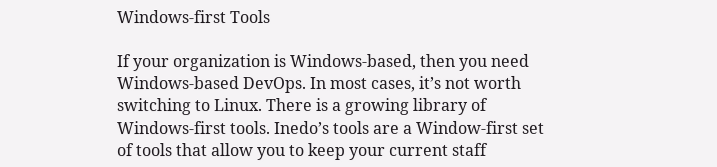Windows-first Tools

If your organization is Windows-based, then you need Windows-based DevOps. In most cases, it’s not worth switching to Linux. There is a growing library of Windows-first tools. Inedo’s tools are a Window-first set of tools that allow you to keep your current staff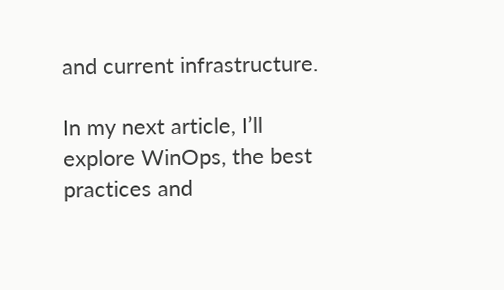and current infrastructure.

In my next article, I’ll explore WinOps, the best practices and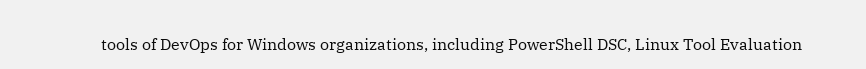tools of DevOps for Windows organizations, including PowerShell DSC, Linux Tool Evaluation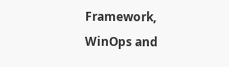Framework, WinOps and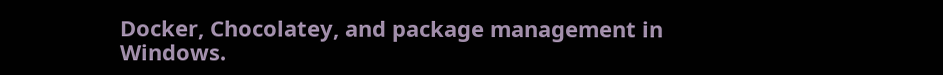Docker, Chocolatey, and package management in Windows.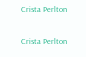Crista Perlton

Crista Perlton